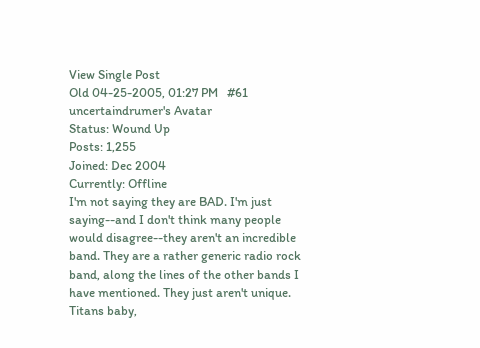View Single Post
Old 04-25-2005, 01:27 PM   #61
uncertaindrumer's Avatar
Status: Wound Up
Posts: 1,255
Joined: Dec 2004
Currently: Offline
I'm not saying they are BAD. I'm just saying--and I don't think many people would disagree--they aren't an incredible band. They are a rather generic radio rock band, along the lines of the other bands I have mentioned. They just aren't unique.
Titans baby,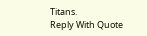Titans.
Reply With Quote